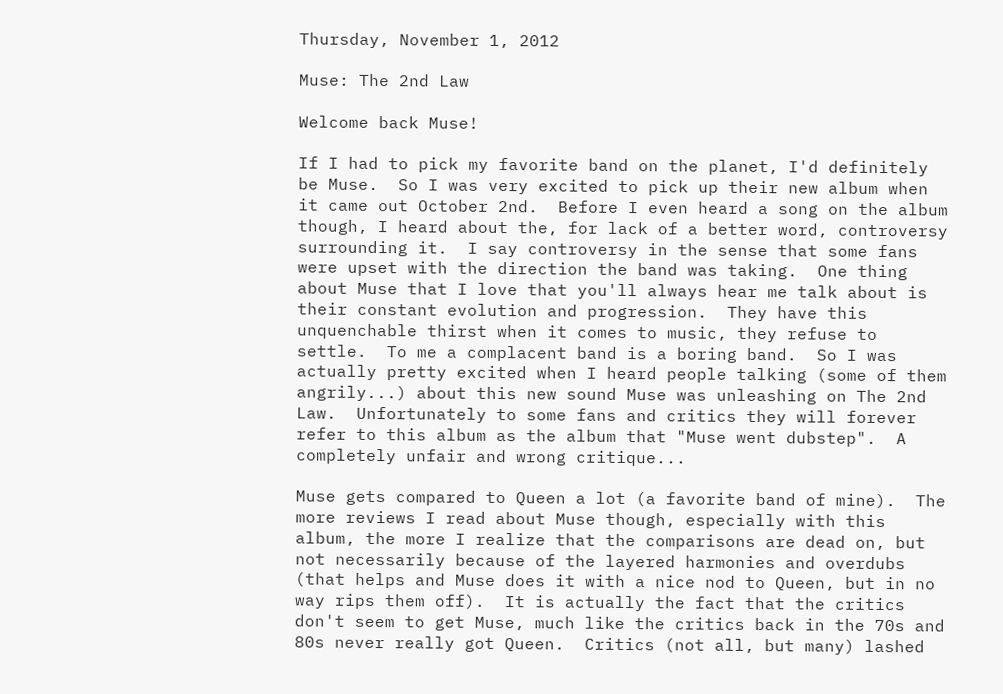Thursday, November 1, 2012

Muse: The 2nd Law

Welcome back Muse!

If I had to pick my favorite band on the planet, I'd definitely be Muse.  So I was very excited to pick up their new album when it came out October 2nd.  Before I even heard a song on the album though, I heard about the, for lack of a better word, controversy surrounding it.  I say controversy in the sense that some fans were upset with the direction the band was taking.  One thing about Muse that I love that you'll always hear me talk about is their constant evolution and progression.  They have this unquenchable thirst when it comes to music, they refuse to settle.  To me a complacent band is a boring band.  So I was actually pretty excited when I heard people talking (some of them angrily...) about this new sound Muse was unleashing on The 2nd Law.  Unfortunately to some fans and critics they will forever refer to this album as the album that "Muse went dubstep".  A completely unfair and wrong critique...

Muse gets compared to Queen a lot (a favorite band of mine).  The more reviews I read about Muse though, especially with this album, the more I realize that the comparisons are dead on, but not necessarily because of the layered harmonies and overdubs (that helps and Muse does it with a nice nod to Queen, but in no way rips them off).  It is actually the fact that the critics don't seem to get Muse, much like the critics back in the 70s and 80s never really got Queen.  Critics (not all, but many) lashed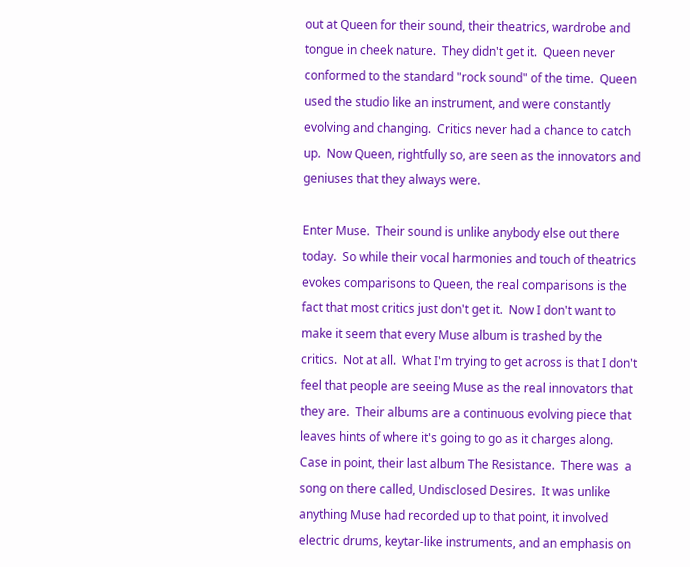out at Queen for their sound, their theatrics, wardrobe and tongue in cheek nature.  They didn't get it.  Queen never conformed to the standard "rock sound" of the time.  Queen used the studio like an instrument, and were constantly evolving and changing.  Critics never had a chance to catch up.  Now Queen, rightfully so, are seen as the innovators and geniuses that they always were.

Enter Muse.  Their sound is unlike anybody else out there today.  So while their vocal harmonies and touch of theatrics evokes comparisons to Queen, the real comparisons is the fact that most critics just don't get it.  Now I don't want to make it seem that every Muse album is trashed by the critics.  Not at all.  What I'm trying to get across is that I don't feel that people are seeing Muse as the real innovators that they are.  Their albums are a continuous evolving piece that leaves hints of where it's going to go as it charges along.  Case in point, their last album The Resistance.  There was  a song on there called, Undisclosed Desires.  It was unlike anything Muse had recorded up to that point, it involved electric drums, keytar-like instruments, and an emphasis on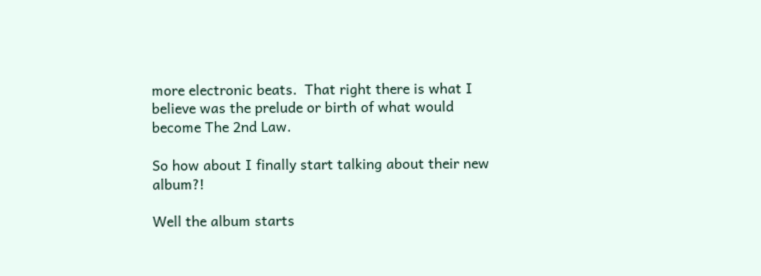more electronic beats.  That right there is what I believe was the prelude or birth of what would become The 2nd Law.

So how about I finally start talking about their new album?!

Well the album starts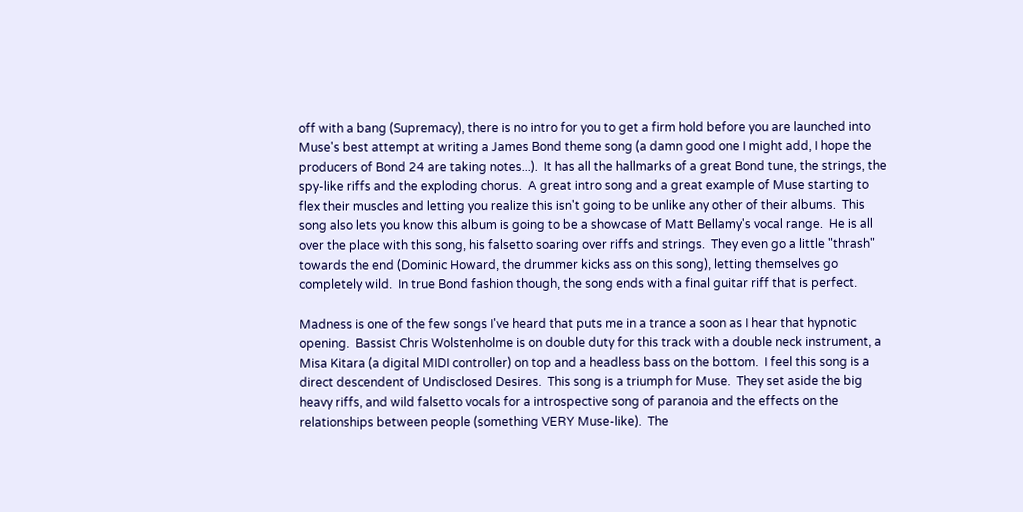off with a bang (Supremacy), there is no intro for you to get a firm hold before you are launched into Muse's best attempt at writing a James Bond theme song (a damn good one I might add, I hope the producers of Bond 24 are taking notes...).  It has all the hallmarks of a great Bond tune, the strings, the spy-like riffs and the exploding chorus.  A great intro song and a great example of Muse starting to flex their muscles and letting you realize this isn't going to be unlike any other of their albums.  This song also lets you know this album is going to be a showcase of Matt Bellamy's vocal range.  He is all over the place with this song, his falsetto soaring over riffs and strings.  They even go a little "thrash" towards the end (Dominic Howard, the drummer kicks ass on this song), letting themselves go completely wild.  In true Bond fashion though, the song ends with a final guitar riff that is perfect.

Madness is one of the few songs I've heard that puts me in a trance a soon as I hear that hypnotic opening.  Bassist Chris Wolstenholme is on double duty for this track with a double neck instrument, a Misa Kitara (a digital MIDI controller) on top and a headless bass on the bottom.  I feel this song is a direct descendent of Undisclosed Desires.  This song is a triumph for Muse.  They set aside the big heavy riffs, and wild falsetto vocals for a introspective song of paranoia and the effects on the relationships between people (something VERY Muse-like).  The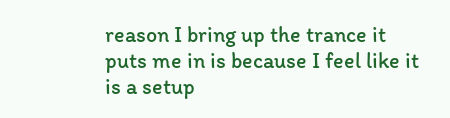reason I bring up the trance it puts me in is because I feel like it is a setup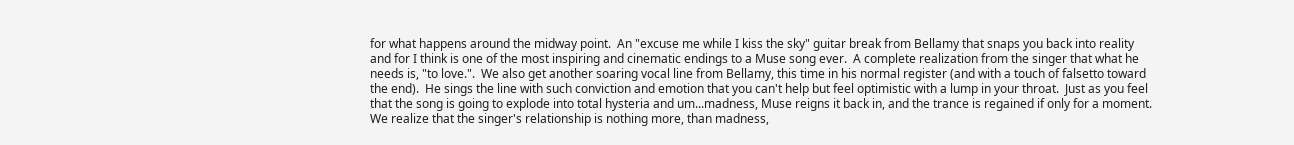for what happens around the midway point.  An "excuse me while I kiss the sky" guitar break from Bellamy that snaps you back into reality and for I think is one of the most inspiring and cinematic endings to a Muse song ever.  A complete realization from the singer that what he needs is, "to love.".  We also get another soaring vocal line from Bellamy, this time in his normal register (and with a touch of falsetto toward the end).  He sings the line with such conviction and emotion that you can't help but feel optimistic with a lump in your throat.  Just as you feel that the song is going to explode into total hysteria and um...madness, Muse reigns it back in, and the trance is regained if only for a moment.  We realize that the singer's relationship is nothing more, than madness,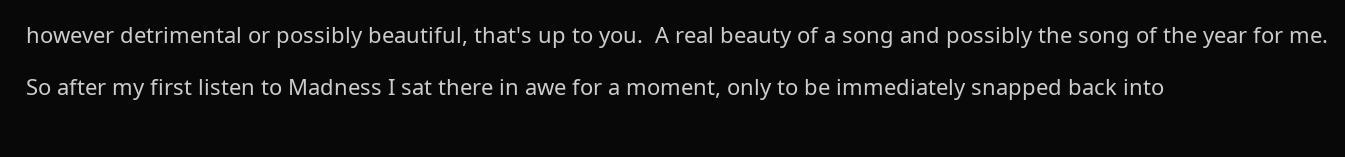however detrimental or possibly beautiful, that's up to you.  A real beauty of a song and possibly the song of the year for me.

So after my first listen to Madness I sat there in awe for a moment, only to be immediately snapped back into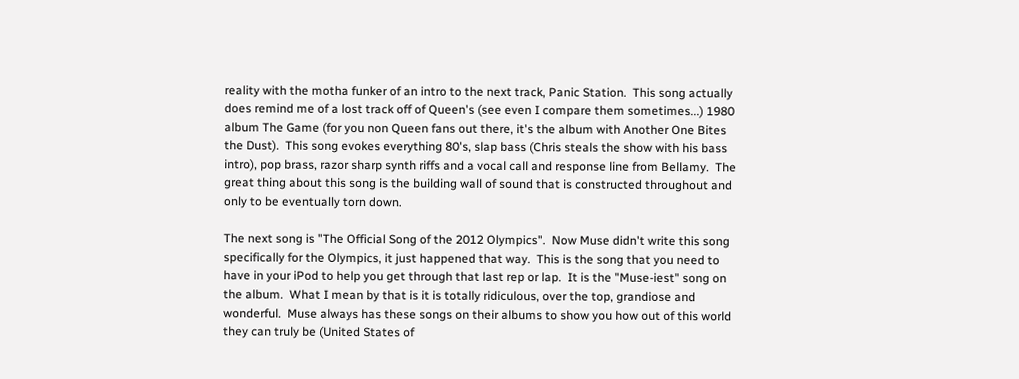reality with the motha funker of an intro to the next track, Panic Station.  This song actually does remind me of a lost track off of Queen's (see even I compare them sometimes...) 1980 album The Game (for you non Queen fans out there, it's the album with Another One Bites the Dust).  This song evokes everything 80's, slap bass (Chris steals the show with his bass intro), pop brass, razor sharp synth riffs and a vocal call and response line from Bellamy.  The great thing about this song is the building wall of sound that is constructed throughout and only to be eventually torn down.

The next song is "The Official Song of the 2012 Olympics".  Now Muse didn't write this song specifically for the Olympics, it just happened that way.  This is the song that you need to have in your iPod to help you get through that last rep or lap.  It is the "Muse-iest" song on the album.  What I mean by that is it is totally ridiculous, over the top, grandiose and wonderful.  Muse always has these songs on their albums to show you how out of this world they can truly be (United States of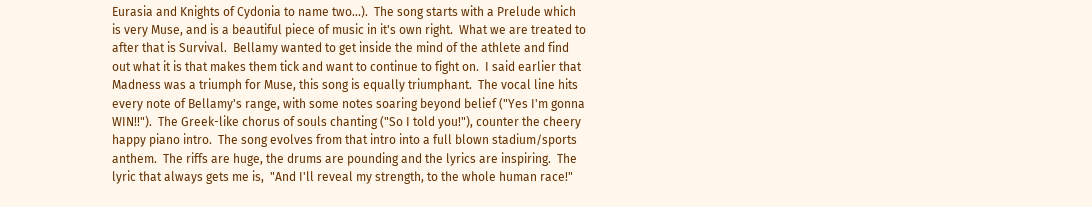Eurasia and Knights of Cydonia to name two...).  The song starts with a Prelude which is very Muse, and is a beautiful piece of music in it's own right.  What we are treated to after that is Survival.  Bellamy wanted to get inside the mind of the athlete and find out what it is that makes them tick and want to continue to fight on.  I said earlier that Madness was a triumph for Muse, this song is equally triumphant.  The vocal line hits every note of Bellamy's range, with some notes soaring beyond belief ("Yes I'm gonna WIN!!").  The Greek-like chorus of souls chanting ("So I told you!"), counter the cheery happy piano intro.  The song evolves from that intro into a full blown stadium/sports anthem.  The riffs are huge, the drums are pounding and the lyrics are inspiring.  The lyric that always gets me is,  "And I'll reveal my strength, to the whole human race!"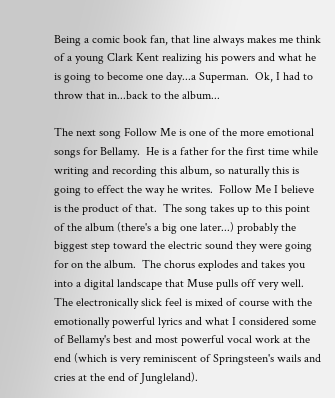Being a comic book fan, that line always makes me think of a young Clark Kent realizing his powers and what he is going to become one day...a Superman.  Ok, I had to throw that in...back to the album...

The next song Follow Me is one of the more emotional songs for Bellamy.  He is a father for the first time while writing and recording this album, so naturally this is going to effect the way he writes.  Follow Me I believe is the product of that.  The song takes up to this point of the album (there's a big one later...) probably the biggest step toward the electric sound they were going for on the album.  The chorus explodes and takes you into a digital landscape that Muse pulls off very well.  The electronically slick feel is mixed of course with the emotionally powerful lyrics and what I considered some of Bellamy's best and most powerful vocal work at the end (which is very reminiscent of Springsteen's wails and cries at the end of Jungleland).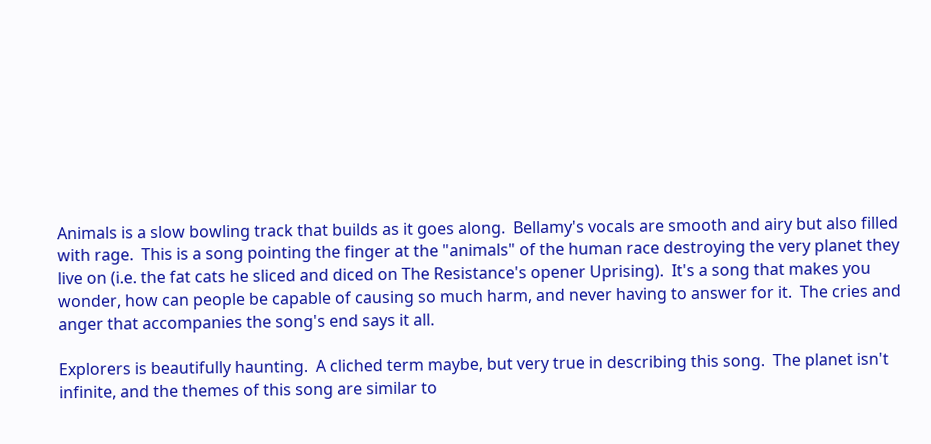Animals is a slow bowling track that builds as it goes along.  Bellamy's vocals are smooth and airy but also filled with rage.  This is a song pointing the finger at the "animals" of the human race destroying the very planet they live on (i.e. the fat cats he sliced and diced on The Resistance's opener Uprising).  It's a song that makes you wonder, how can people be capable of causing so much harm, and never having to answer for it.  The cries and anger that accompanies the song's end says it all.

Explorers is beautifully haunting.  A cliched term maybe, but very true in describing this song.  The planet isn't infinite, and the themes of this song are similar to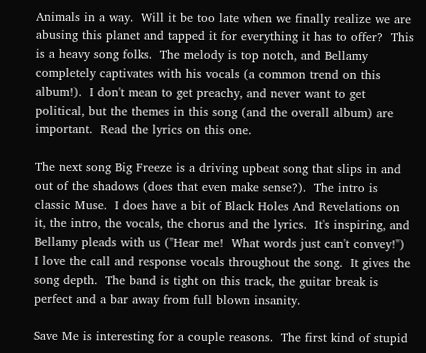Animals in a way.  Will it be too late when we finally realize we are abusing this planet and tapped it for everything it has to offer?  This is a heavy song folks.  The melody is top notch, and Bellamy completely captivates with his vocals (a common trend on this album!).  I don't mean to get preachy, and never want to get political, but the themes in this song (and the overall album) are important.  Read the lyrics on this one.

The next song Big Freeze is a driving upbeat song that slips in and out of the shadows (does that even make sense?).  The intro is classic Muse.  I does have a bit of Black Holes And Revelations on it, the intro, the vocals, the chorus and the lyrics.  It's inspiring, and Bellamy pleads with us ("Hear me!  What words just can't convey!")  I love the call and response vocals throughout the song.  It gives the song depth.  The band is tight on this track, the guitar break is perfect and a bar away from full blown insanity.

Save Me is interesting for a couple reasons.  The first kind of stupid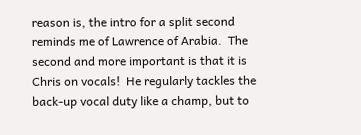reason is, the intro for a split second reminds me of Lawrence of Arabia.  The second and more important is that it is Chris on vocals!  He regularly tackles the back-up vocal duty like a champ, but to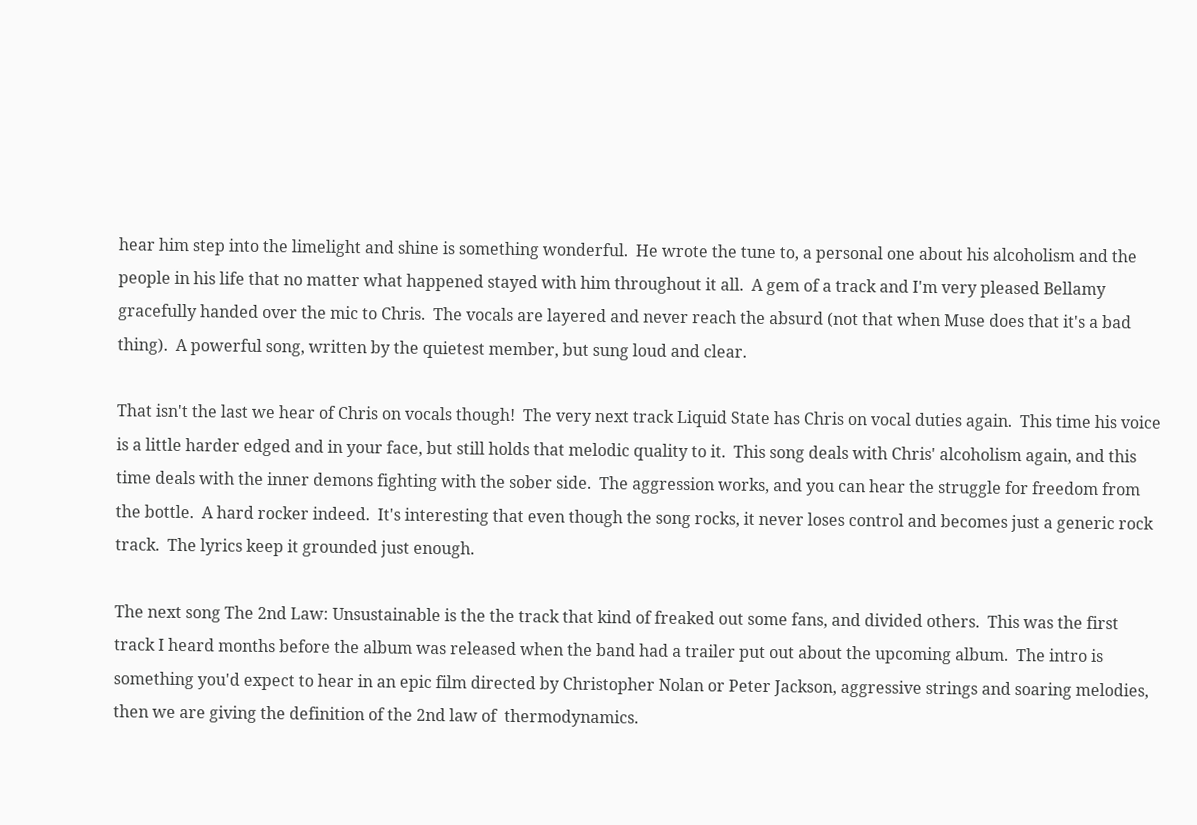hear him step into the limelight and shine is something wonderful.  He wrote the tune to, a personal one about his alcoholism and the people in his life that no matter what happened stayed with him throughout it all.  A gem of a track and I'm very pleased Bellamy gracefully handed over the mic to Chris.  The vocals are layered and never reach the absurd (not that when Muse does that it's a bad thing).  A powerful song, written by the quietest member, but sung loud and clear.

That isn't the last we hear of Chris on vocals though!  The very next track Liquid State has Chris on vocal duties again.  This time his voice is a little harder edged and in your face, but still holds that melodic quality to it.  This song deals with Chris' alcoholism again, and this time deals with the inner demons fighting with the sober side.  The aggression works, and you can hear the struggle for freedom from the bottle.  A hard rocker indeed.  It's interesting that even though the song rocks, it never loses control and becomes just a generic rock track.  The lyrics keep it grounded just enough.

The next song The 2nd Law: Unsustainable is the the track that kind of freaked out some fans, and divided others.  This was the first track I heard months before the album was released when the band had a trailer put out about the upcoming album.  The intro is something you'd expect to hear in an epic film directed by Christopher Nolan or Peter Jackson, aggressive strings and soaring melodies, then we are giving the definition of the 2nd law of  thermodynamics.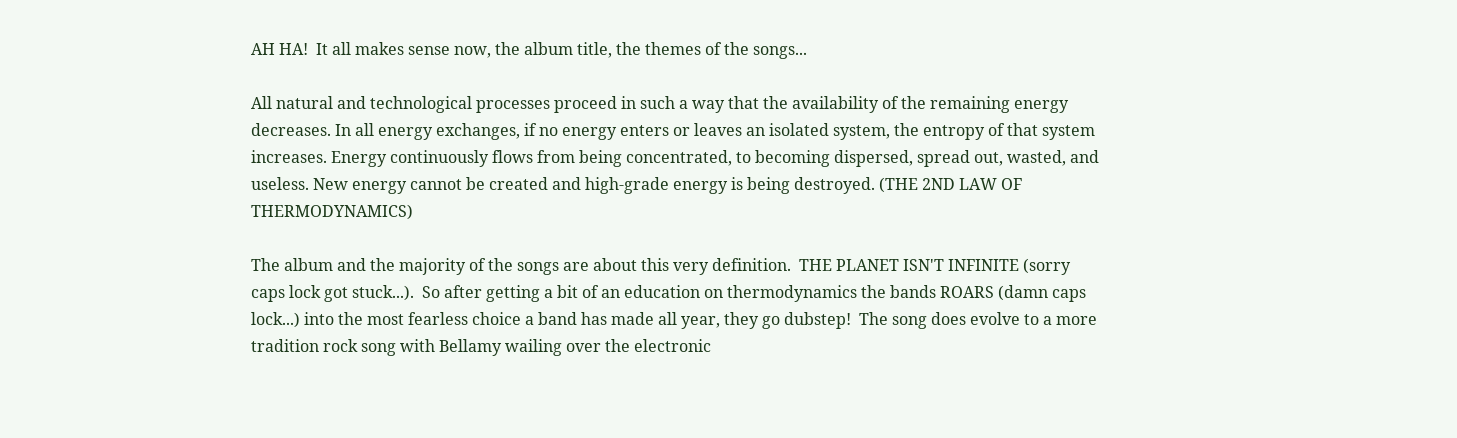AH HA!  It all makes sense now, the album title, the themes of the songs...

All natural and technological processes proceed in such a way that the availability of the remaining energy decreases. In all energy exchanges, if no energy enters or leaves an isolated system, the entropy of that system increases. Energy continuously flows from being concentrated, to becoming dispersed, spread out, wasted, and useless. New energy cannot be created and high-grade energy is being destroyed. (THE 2ND LAW OF THERMODYNAMICS)

The album and the majority of the songs are about this very definition.  THE PLANET ISN'T INFINITE (sorry caps lock got stuck...).  So after getting a bit of an education on thermodynamics the bands ROARS (damn caps lock...) into the most fearless choice a band has made all year, they go dubstep!  The song does evolve to a more tradition rock song with Bellamy wailing over the electronic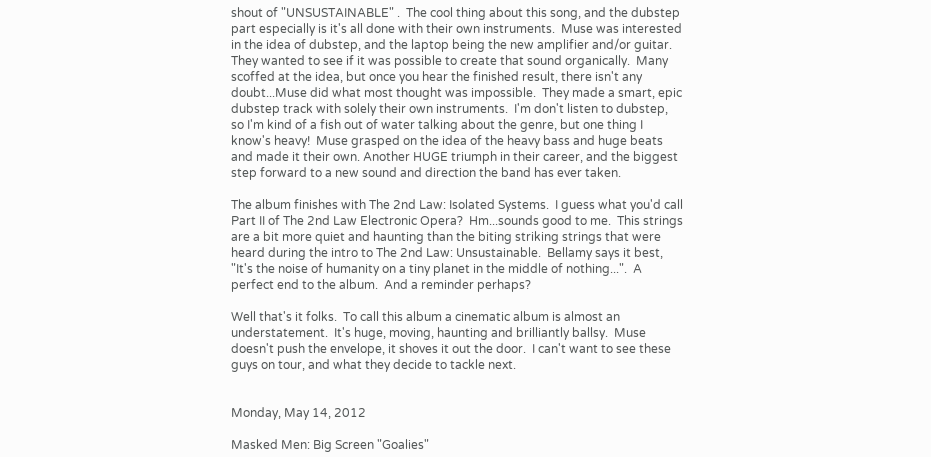shout of "UNSUSTAINABLE" .  The cool thing about this song, and the dubstep part especially is it's all done with their own instruments.  Muse was interested in the idea of dubstep, and the laptop being the new amplifier and/or guitar.  They wanted to see if it was possible to create that sound organically.  Many scoffed at the idea, but once you hear the finished result, there isn't any doubt...Muse did what most thought was impossible.  They made a smart, epic dubstep track with solely their own instruments.  I'm don't listen to dubstep, so I'm kind of a fish out of water talking about the genre, but one thing I know's heavy!  Muse grasped on the idea of the heavy bass and huge beats and made it their own. Another HUGE triumph in their career, and the biggest step forward to a new sound and direction the band has ever taken.

The album finishes with The 2nd Law: Isolated Systems.  I guess what you'd call Part II of The 2nd Law Electronic Opera?  Hm...sounds good to me.  This strings are a bit more quiet and haunting than the biting striking strings that were heard during the intro to The 2nd Law: Unsustainable.  Bellamy says it best, "It's the noise of humanity on a tiny planet in the middle of nothing...".  A perfect end to the album.  And a reminder perhaps?

Well that's it folks.  To call this album a cinematic album is almost an understatement.  It's huge, moving, haunting and brilliantly ballsy.  Muse doesn't push the envelope, it shoves it out the door.  I can't want to see these guys on tour, and what they decide to tackle next.


Monday, May 14, 2012

Masked Men: Big Screen "Goalies"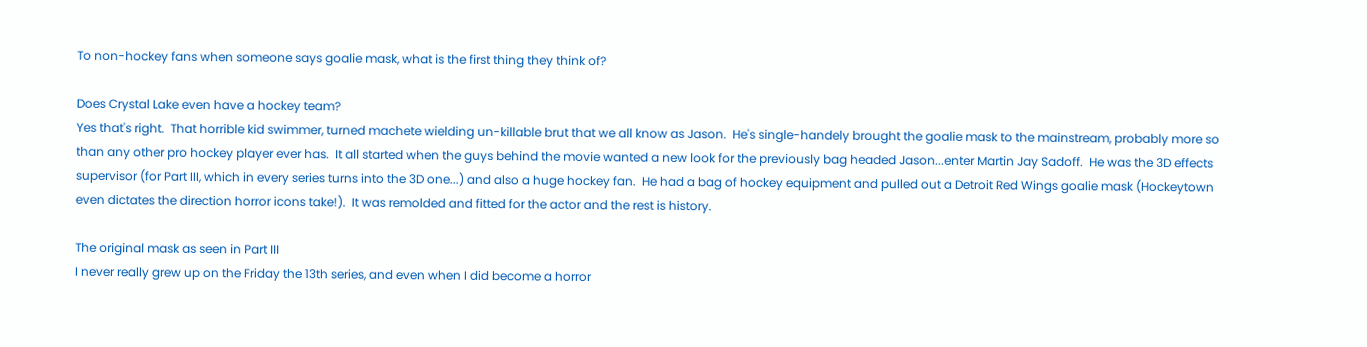To non-hockey fans when someone says goalie mask, what is the first thing they think of?

Does Crystal Lake even have a hockey team?
Yes that's right.  That horrible kid swimmer, turned machete wielding un-killable brut that we all know as Jason.  He's single-handely brought the goalie mask to the mainstream, probably more so than any other pro hockey player ever has.  It all started when the guys behind the movie wanted a new look for the previously bag headed Jason...enter Martin Jay Sadoff.  He was the 3D effects supervisor (for Part III, which in every series turns into the 3D one...) and also a huge hockey fan.  He had a bag of hockey equipment and pulled out a Detroit Red Wings goalie mask (Hockeytown even dictates the direction horror icons take!).  It was remolded and fitted for the actor and the rest is history.

The original mask as seen in Part III
I never really grew up on the Friday the 13th series, and even when I did become a horror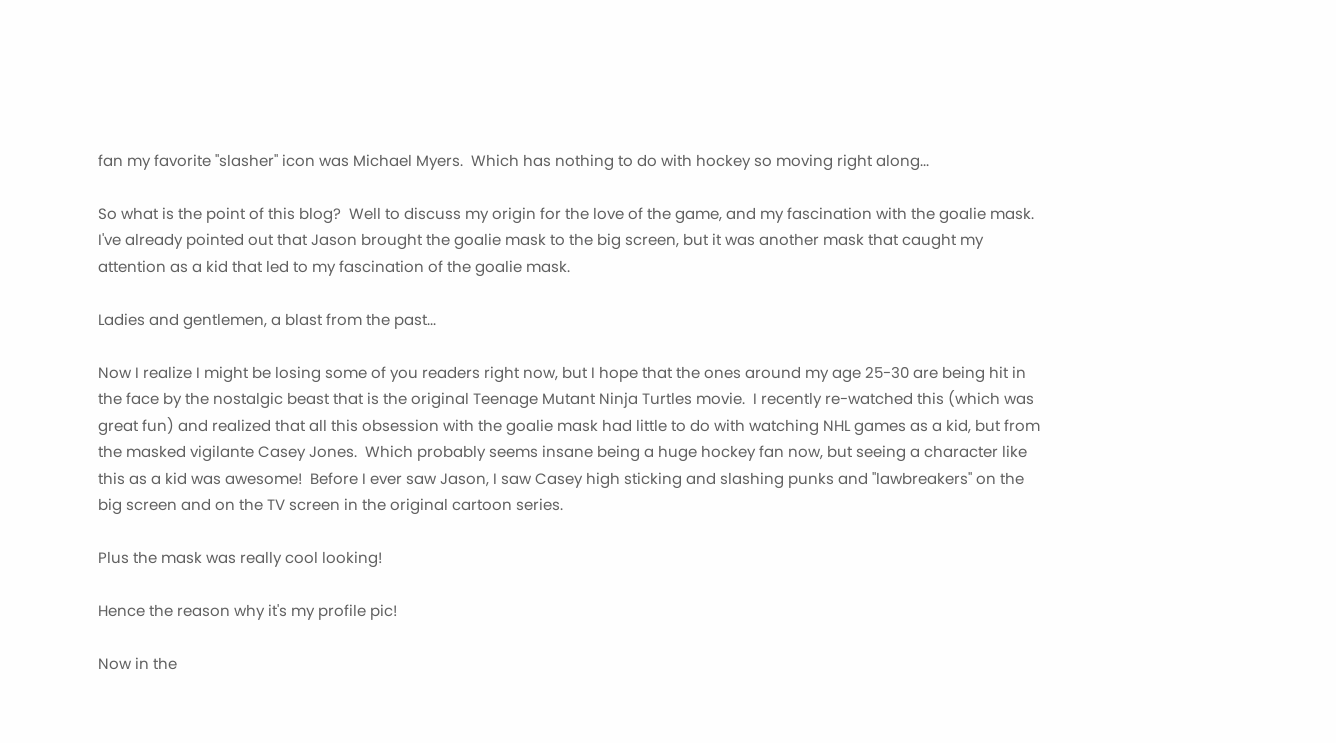fan my favorite "slasher" icon was Michael Myers.  Which has nothing to do with hockey so moving right along...

So what is the point of this blog?  Well to discuss my origin for the love of the game, and my fascination with the goalie mask.  I've already pointed out that Jason brought the goalie mask to the big screen, but it was another mask that caught my attention as a kid that led to my fascination of the goalie mask.

Ladies and gentlemen, a blast from the past...

Now I realize I might be losing some of you readers right now, but I hope that the ones around my age 25-30 are being hit in the face by the nostalgic beast that is the original Teenage Mutant Ninja Turtles movie.  I recently re-watched this (which was great fun) and realized that all this obsession with the goalie mask had little to do with watching NHL games as a kid, but from the masked vigilante Casey Jones.  Which probably seems insane being a huge hockey fan now, but seeing a character like this as a kid was awesome!  Before I ever saw Jason, I saw Casey high sticking and slashing punks and "lawbreakers" on the big screen and on the TV screen in the original cartoon series.

Plus the mask was really cool looking!

Hence the reason why it's my profile pic!

Now in the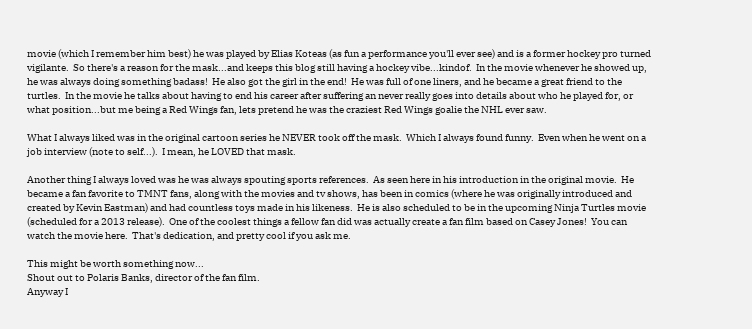movie (which I remember him best) he was played by Elias Koteas (as fun a performance you'll ever see) and is a former hockey pro turned vigilante.  So there's a reason for the mask...and keeps this blog still having a hockey vibe...kindof.  In the movie whenever he showed up, he was always doing something badass!  He also got the girl in the end!  He was full of one liners, and he became a great friend to the turtles.  In the movie he talks about having to end his career after suffering an never really goes into details about who he played for, or what position...but me being a Red Wings fan, lets pretend he was the craziest Red Wings goalie the NHL ever saw.

What I always liked was in the original cartoon series he NEVER took off the mask.  Which I always found funny.  Even when he went on a job interview (note to self...).  I mean, he LOVED that mask.

Another thing I always loved was he was always spouting sports references.  As seen here in his introduction in the original movie.  He became a fan favorite to TMNT fans, along with the movies and tv shows, has been in comics (where he was originally introduced and created by Kevin Eastman) and had countless toys made in his likeness.  He is also scheduled to be in the upcoming Ninja Turtles movie (scheduled for a 2013 release).  One of the coolest things a fellow fan did was actually create a fan film based on Casey Jones!  You can watch the movie here.  That's dedication, and pretty cool if you ask me.

This might be worth something now...
Shout out to Polaris Banks, director of the fan film.
Anyway I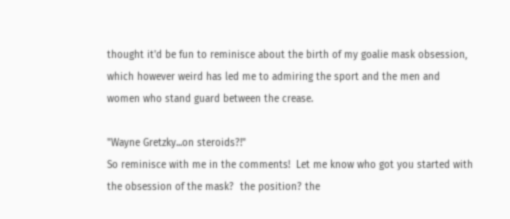thought it'd be fun to reminisce about the birth of my goalie mask obsession, which however weird has led me to admiring the sport and the men and women who stand guard between the crease.

"Wayne Gretzky...on steroids?!"
So reminisce with me in the comments!  Let me know who got you started with the obsession of the mask?  the position? the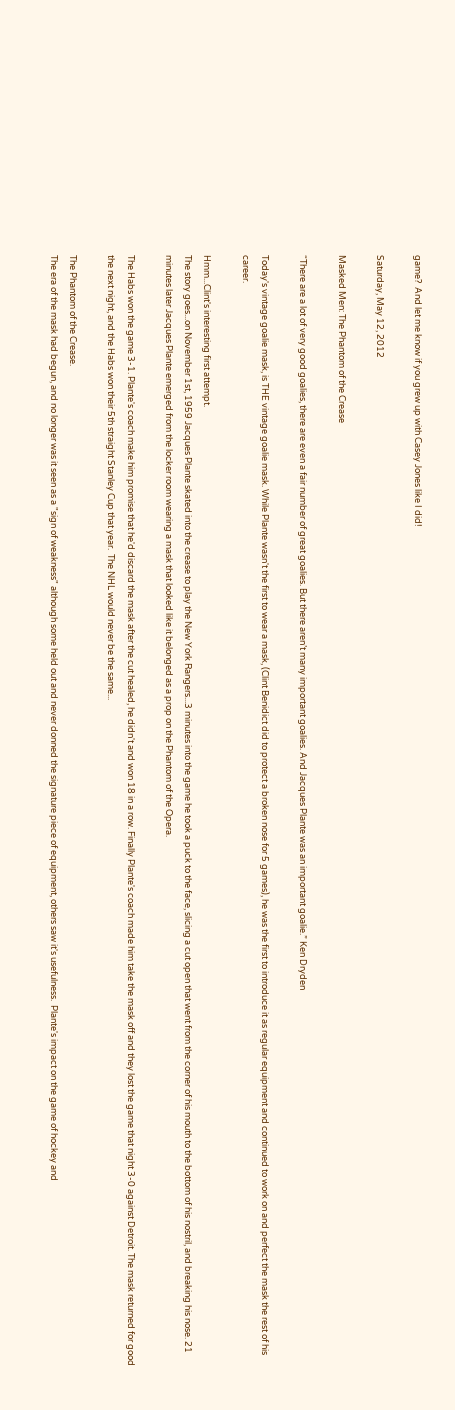game?  And let me know if you grew up with Casey Jones like I did!

Saturday, May 12, 2012

Masked Men: The Phantom of the Crease

“There are a lot of very good goalies, there are even a fair number of great goalies. But there aren’t many important goalies. And Jacques Plante was an important goalie.” Ken Dryden

Today's vintage goalie mask, is THE vintage goalie mask. While Plante wasn't the first to wear a mask, (Clint Benidict did to protect a broken nose for 5 games), he was the first to introduce it as regular equipment and continued to work on and perfect the mask the rest of his career.

Hmm...Clint's interesting first attempt.
The story goes...on November 1st, 1959 Jacques Plante skated into the crease to play the New York Rangers...3 minutes into the game he took a puck to the face, slicing a cut open that went from the corner of his mouth to the bottom of his nostril, and breaking his nose. 21 minutes later Jacques Plante emerged from the locker room wearing a mask that looked like it belonged as a prop on the Phantom of the Opera.

The Habs won the game 3-1. Plante's coach make him promise that he'd discard the mask after the cut healed, he didn't and won 18 in a row. Finally Plante's coach made him take the mask off and they lost the game that night 3-0 against Detroit. The mask returned for good the next night, and the Habs won their 5th straight Stanley Cup that year.  The NHL would never be the same...

The Phantom of the Crease.
The era of the mask had begun, and no longer was it seen as a "sign of weakness" although some held out and never donned the signature piece of equipment, others saw it's usefulness.  Plante's impact on the game of hockey and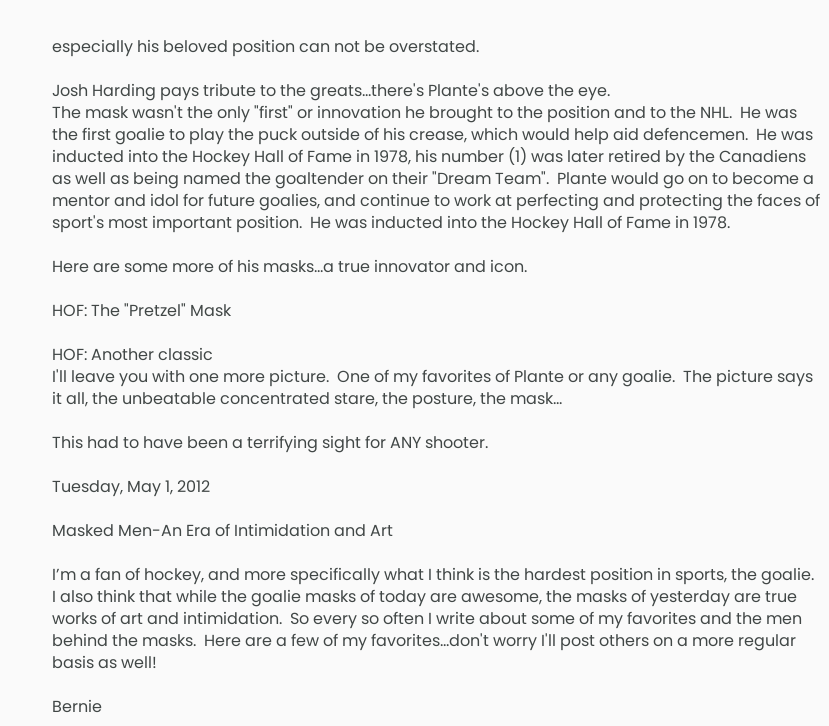especially his beloved position can not be overstated.

Josh Harding pays tribute to the greats...there's Plante's above the eye.
The mask wasn't the only "first" or innovation he brought to the position and to the NHL.  He was the first goalie to play the puck outside of his crease, which would help aid defencemen.  He was inducted into the Hockey Hall of Fame in 1978, his number (1) was later retired by the Canadiens as well as being named the goaltender on their "Dream Team".  Plante would go on to become a mentor and idol for future goalies, and continue to work at perfecting and protecting the faces of sport's most important position.  He was inducted into the Hockey Hall of Fame in 1978.

Here are some more of his masks...a true innovator and icon.

HOF: The "Pretzel" Mask

HOF: Another classic
I'll leave you with one more picture.  One of my favorites of Plante or any goalie.  The picture says it all, the unbeatable concentrated stare, the posture, the mask...

This had to have been a terrifying sight for ANY shooter.

Tuesday, May 1, 2012

Masked Men-An Era of Intimidation and Art

I’m a fan of hockey, and more specifically what I think is the hardest position in sports, the goalie.  I also think that while the goalie masks of today are awesome, the masks of yesterday are true works of art and intimidation.  So every so often I write about some of my favorites and the men behind the masks.  Here are a few of my favorites...don't worry I'll post others on a more regular basis as well!

Bernie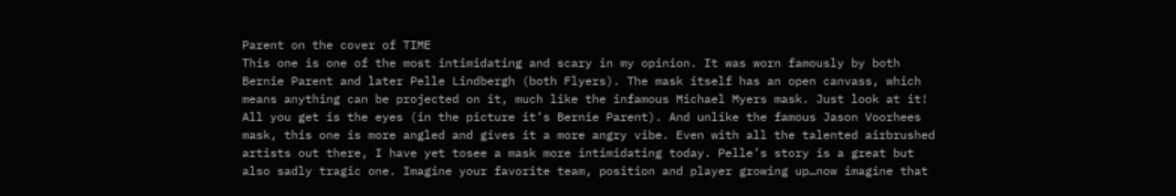Parent on the cover of TIME
This one is one of the most intimidating and scary in my opinion. It was worn famously by both Bernie Parent and later Pelle Lindbergh (both Flyers). The mask itself has an open canvass, which means anything can be projected on it, much like the infamous Michael Myers mask. Just look at it! All you get is the eyes (in the picture it’s Bernie Parent). And unlike the famous Jason Voorhees mask, this one is more angled and gives it a more angry vibe. Even with all the talented airbrushed artists out there, I have yet tosee a mask more intimidating today. Pelle’s story is a great but also sadly tragic one. Imagine your favorite team, position and player growing up…now imagine that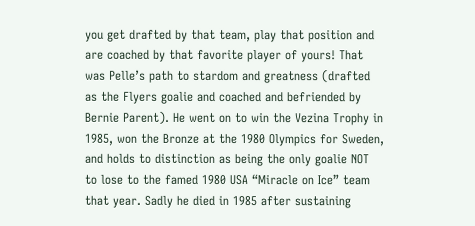you get drafted by that team, play that position and are coached by that favorite player of yours! That was Pelle’s path to stardom and greatness (drafted as the Flyers goalie and coached and befriended by Bernie Parent). He went on to win the Vezina Trophy in 1985, won the Bronze at the 1980 Olympics for Sweden, and holds to distinction as being the only goalie NOT to lose to the famed 1980 USA “Miracle on Ice” team that year. Sadly he died in 1985 after sustaining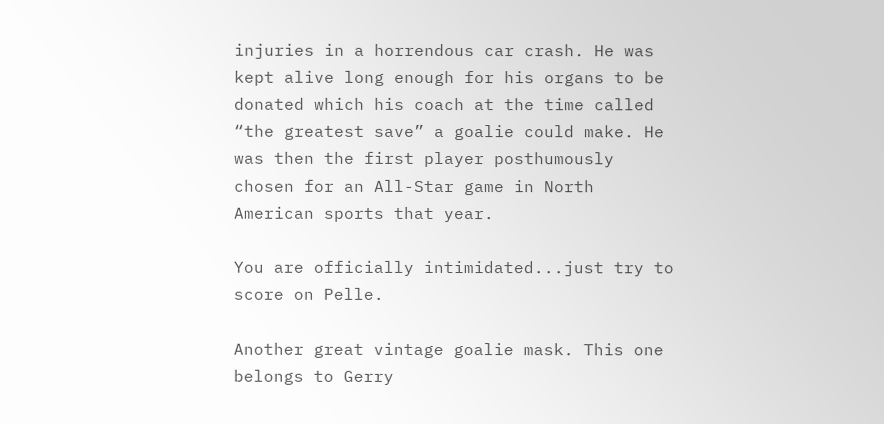injuries in a horrendous car crash. He was kept alive long enough for his organs to be donated which his coach at the time called “the greatest save” a goalie could make. He was then the first player posthumously chosen for an All-Star game in North American sports that year.

You are officially intimidated...just try to score on Pelle.

Another great vintage goalie mask. This one belongs to Gerry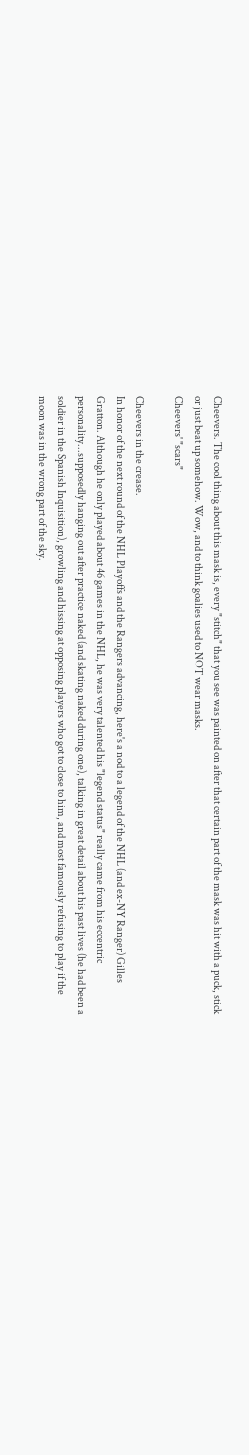Cheevers. The cool thing about this mask is, every "stitch" that you see was painted on after that certain part of the mask was hit with a puck, stick or just beat up somehow. Wow, and to think goalies used to NOT wear masks.
Cheevers' "scars"

Cheevers in the crease.
In honor of the next round of the NHL Playoffs and the Rangers advancing, here's a nod to a legend of the NHL (and ex-NY Ranger) Gilles Gratton. Although he only played about 46 games in the NHL, he was very talented his "legend status" really came from his eccentric personality...supposedly hanging out after practice naked (and skating naked during one), talking in great detail about his past lives (he had been a soldier in the Spanish Inquisition), growling and hissing at opposing players who got to close to him, and most famously refusing to play if the moon was in the wrong part of the sky.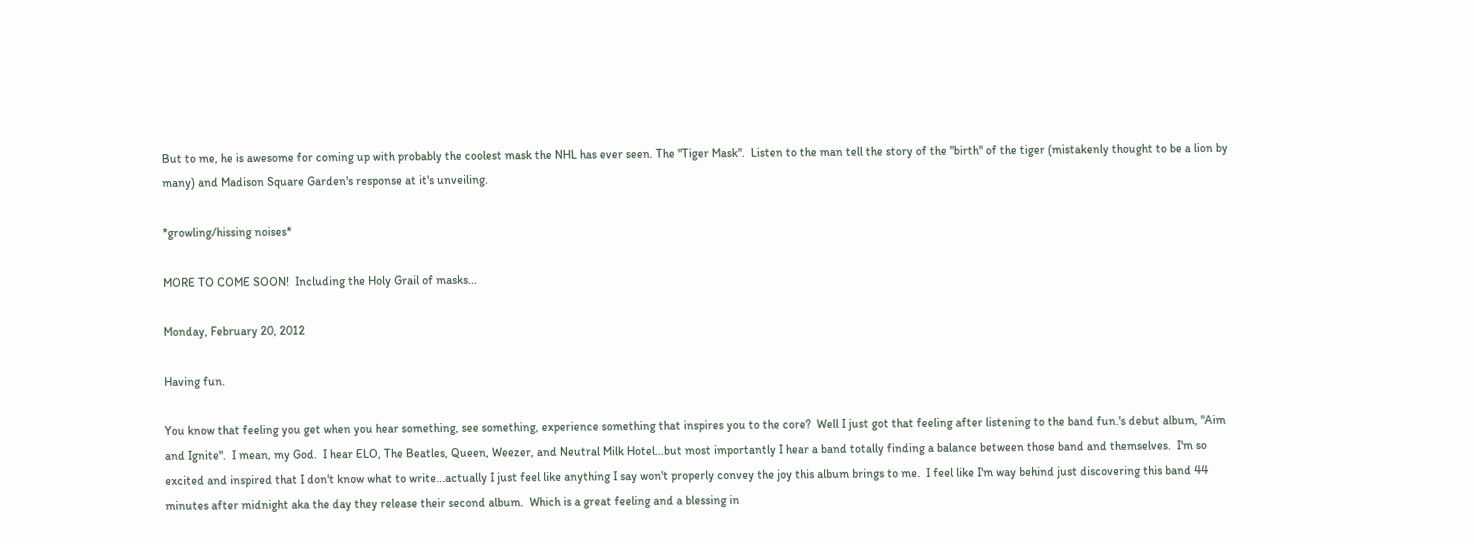But to me, he is awesome for coming up with probably the coolest mask the NHL has ever seen. The "Tiger Mask".  Listen to the man tell the story of the "birth" of the tiger (mistakenly thought to be a lion by many) and Madison Square Garden's response at it's unveiling.

*growling/hissing noises*

MORE TO COME SOON!  Including the Holy Grail of masks...

Monday, February 20, 2012

Having fun.

You know that feeling you get when you hear something, see something, experience something that inspires you to the core?  Well I just got that feeling after listening to the band fun.'s debut album, "Aim and Ignite".  I mean, my God.  I hear ELO, The Beatles, Queen, Weezer, and Neutral Milk Hotel...but most importantly I hear a band totally finding a balance between those band and themselves.  I'm so excited and inspired that I don't know what to write...actually I just feel like anything I say won't properly convey the joy this album brings to me.  I feel like I'm way behind just discovering this band 44 minutes after midnight aka the day they release their second album.  Which is a great feeling and a blessing in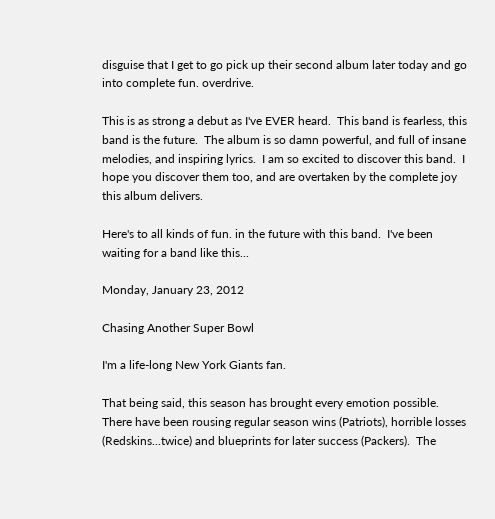disguise that I get to go pick up their second album later today and go into complete fun. overdrive.

This is as strong a debut as I've EVER heard.  This band is fearless, this band is the future.  The album is so damn powerful, and full of insane melodies, and inspiring lyrics.  I am so excited to discover this band.  I hope you discover them too, and are overtaken by the complete joy this album delivers.

Here's to all kinds of fun. in the future with this band.  I've been waiting for a band like this...

Monday, January 23, 2012

Chasing Another Super Bowl

I'm a life-long New York Giants fan.

That being said, this season has brought every emotion possible.  There have been rousing regular season wins (Patriots), horrible losses (Redskins...twice) and blueprints for later success (Packers).  The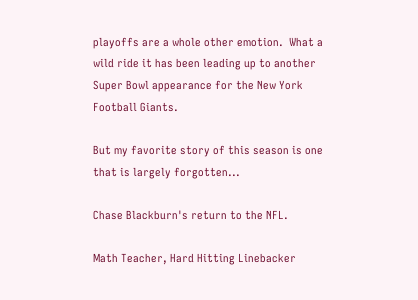playoffs are a whole other emotion.  What a wild ride it has been leading up to another Super Bowl appearance for the New York Football Giants.

But my favorite story of this season is one that is largely forgotten...

Chase Blackburn's return to the NFL.

Math Teacher, Hard Hitting Linebacker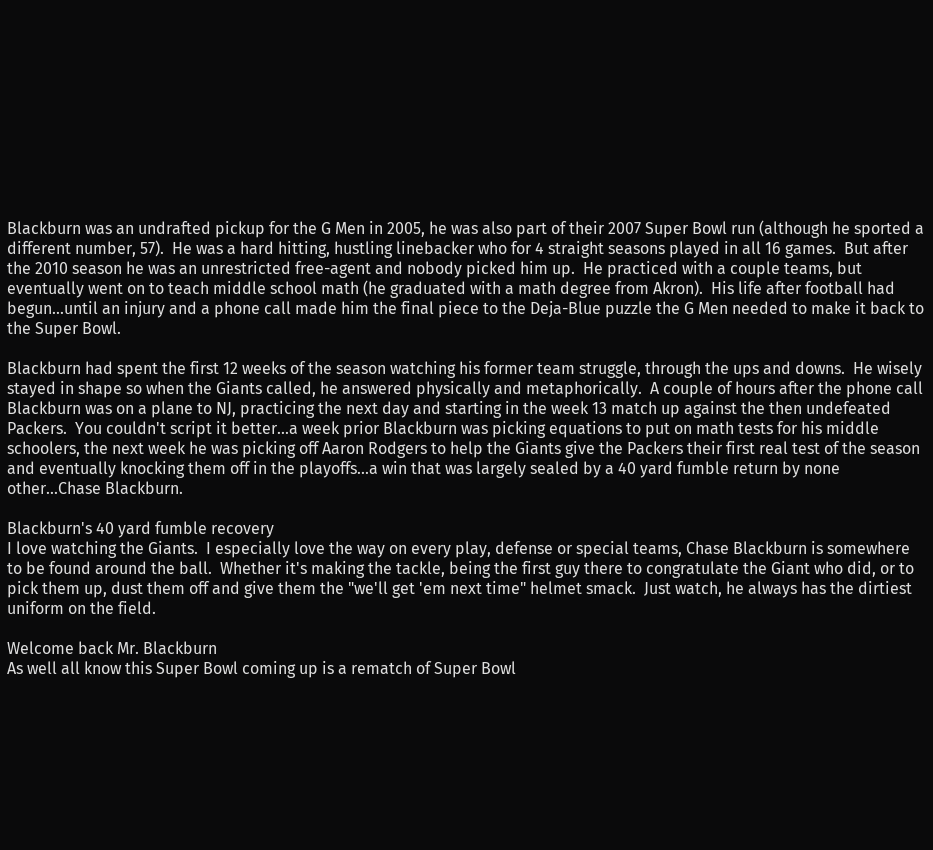Blackburn was an undrafted pickup for the G Men in 2005, he was also part of their 2007 Super Bowl run (although he sported a different number, 57).  He was a hard hitting, hustling linebacker who for 4 straight seasons played in all 16 games.  But after the 2010 season he was an unrestricted free-agent and nobody picked him up.  He practiced with a couple teams, but eventually went on to teach middle school math (he graduated with a math degree from Akron).  His life after football had begun...until an injury and a phone call made him the final piece to the Deja-Blue puzzle the G Men needed to make it back to the Super Bowl.

Blackburn had spent the first 12 weeks of the season watching his former team struggle, through the ups and downs.  He wisely stayed in shape so when the Giants called, he answered physically and metaphorically.  A couple of hours after the phone call Blackburn was on a plane to NJ, practicing the next day and starting in the week 13 match up against the then undefeated Packers.  You couldn't script it better...a week prior Blackburn was picking equations to put on math tests for his middle schoolers, the next week he was picking off Aaron Rodgers to help the Giants give the Packers their first real test of the season and eventually knocking them off in the playoffs...a win that was largely sealed by a 40 yard fumble return by none other...Chase Blackburn.

Blackburn's 40 yard fumble recovery
I love watching the Giants.  I especially love the way on every play, defense or special teams, Chase Blackburn is somewhere to be found around the ball.  Whether it's making the tackle, being the first guy there to congratulate the Giant who did, or to pick them up, dust them off and give them the "we'll get 'em next time" helmet smack.  Just watch, he always has the dirtiest uniform on the field.

Welcome back Mr. Blackburn
As well all know this Super Bowl coming up is a rematch of Super Bowl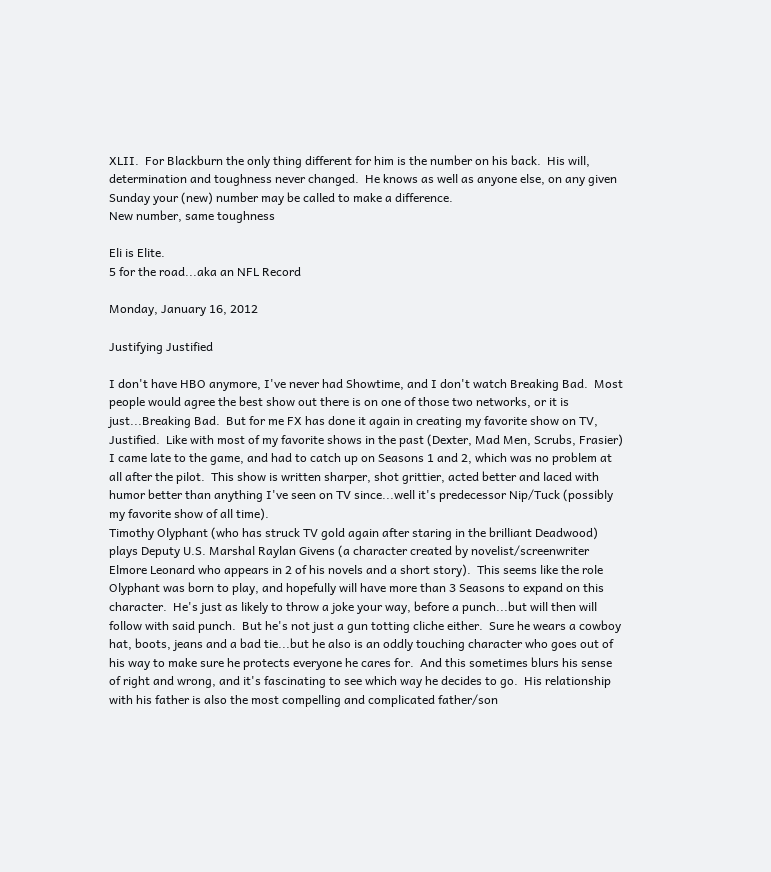XLII.  For Blackburn the only thing different for him is the number on his back.  His will, determination and toughness never changed.  He knows as well as anyone else, on any given Sunday your (new) number may be called to make a difference.
New number, same toughness

Eli is Elite.
5 for the road...aka an NFL Record

Monday, January 16, 2012

Justifying Justified

I don't have HBO anymore, I've never had Showtime, and I don't watch Breaking Bad.  Most people would agree the best show out there is on one of those two networks, or it is just...Breaking Bad.  But for me FX has done it again in creating my favorite show on TV, Justified.  Like with most of my favorite shows in the past (Dexter, Mad Men, Scrubs, Frasier) I came late to the game, and had to catch up on Seasons 1 and 2, which was no problem at all after the pilot.  This show is written sharper, shot grittier, acted better and laced with humor better than anything I've seen on TV since...well it's predecessor Nip/Tuck (possibly my favorite show of all time).
Timothy Olyphant (who has struck TV gold again after staring in the brilliant Deadwood) plays Deputy U.S. Marshal Raylan Givens (a character created by novelist/screenwriter Elmore Leonard who appears in 2 of his novels and a short story).  This seems like the role Olyphant was born to play, and hopefully will have more than 3 Seasons to expand on this character.  He's just as likely to throw a joke your way, before a punch...but will then will follow with said punch.  But he's not just a gun totting cliche either.  Sure he wears a cowboy hat, boots, jeans and a bad tie...but he also is an oddly touching character who goes out of his way to make sure he protects everyone he cares for.  And this sometimes blurs his sense of right and wrong, and it's fascinating to see which way he decides to go.  His relationship with his father is also the most compelling and complicated father/son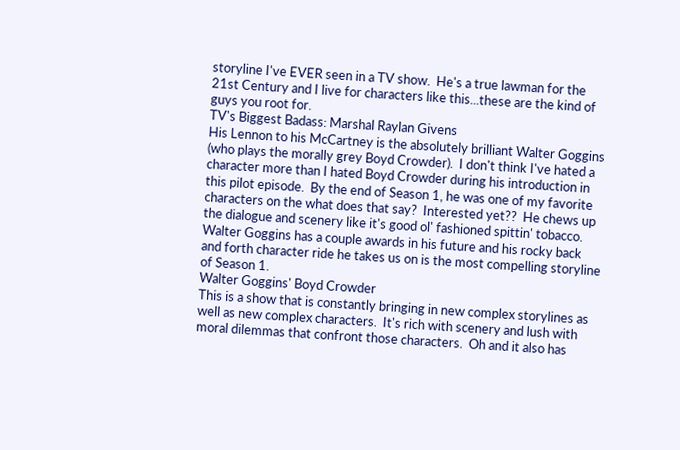storyline I've EVER seen in a TV show.  He's a true lawman for the 21st Century and I live for characters like this...these are the kind of guys you root for.
TV's Biggest Badass: Marshal Raylan Givens
His Lennon to his McCartney is the absolutely brilliant Walter Goggins (who plays the morally grey Boyd Crowder).  I don't think I've hated a character more than I hated Boyd Crowder during his introduction in this pilot episode.  By the end of Season 1, he was one of my favorite characters on the what does that say?  Interested yet??  He chews up the dialogue and scenery like it's good ol' fashioned spittin' tobacco. Walter Goggins has a couple awards in his future and his rocky back and forth character ride he takes us on is the most compelling storyline of Season 1.
Walter Goggins' Boyd Crowder
This is a show that is constantly bringing in new complex storylines as well as new complex characters.  It's rich with scenery and lush with moral dilemmas that confront those characters.  Oh and it also has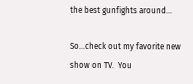the best gunfights around...

So...check out my favorite new show on TV.  You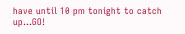have until 10 pm tonight to catch up...GO!